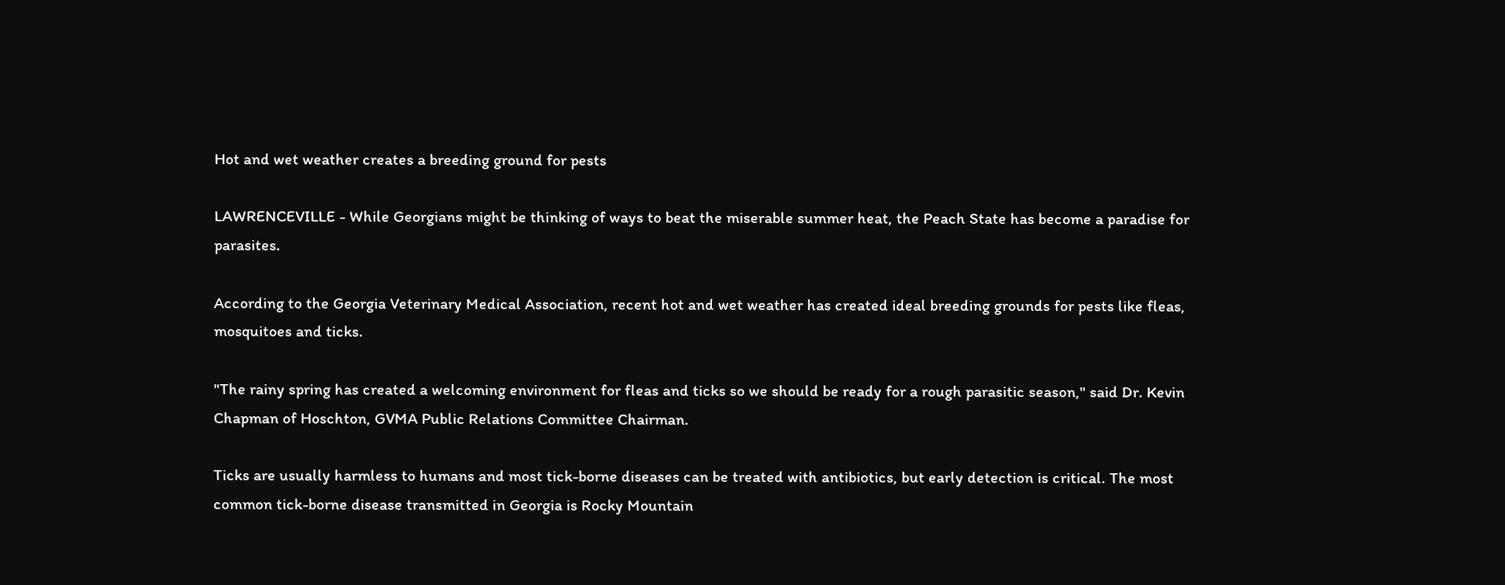Hot and wet weather creates a breeding ground for pests

LAWRENCEVILLE - While Georgians might be thinking of ways to beat the miserable summer heat, the Peach State has become a paradise for parasites.

According to the Georgia Veterinary Medical Association, recent hot and wet weather has created ideal breeding grounds for pests like fleas, mosquitoes and ticks.

"The rainy spring has created a welcoming environment for fleas and ticks so we should be ready for a rough parasitic season," said Dr. Kevin Chapman of Hoschton, GVMA Public Relations Committee Chairman.

Ticks are usually harmless to humans and most tick-borne diseases can be treated with antibiotics, but early detection is critical. The most common tick-borne disease transmitted in Georgia is Rocky Mountain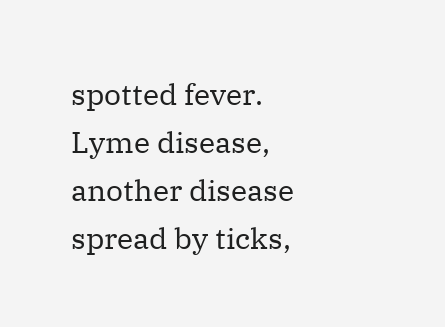spotted fever. Lyme disease, another disease spread by ticks,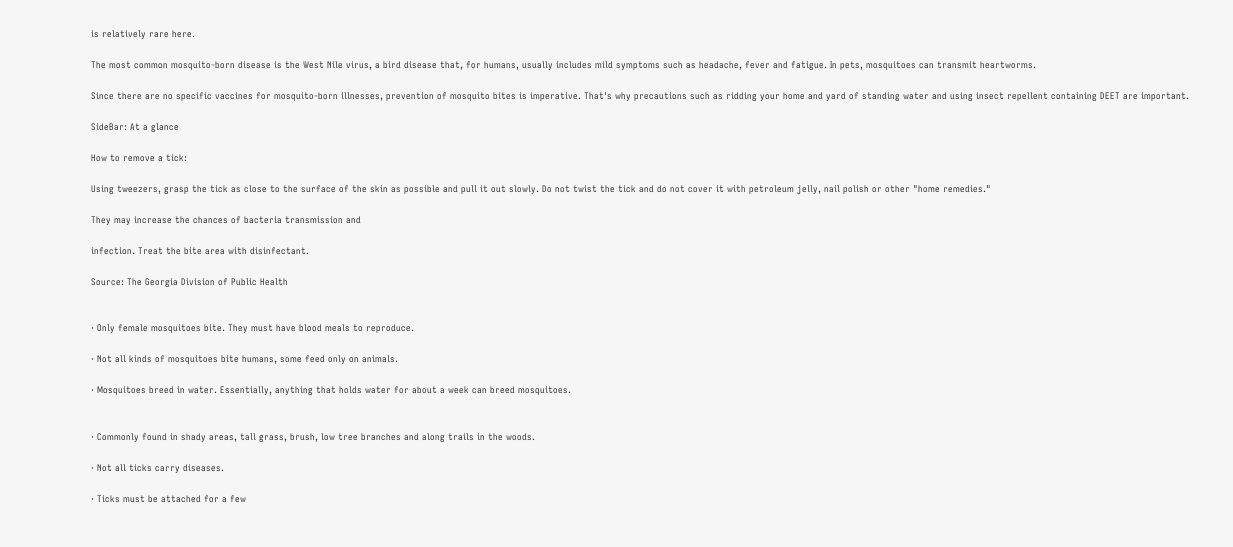is relatively rare here.

The most common mosquito-born disease is the West Nile virus, a bird disease that, for humans, usually includes mild symptoms such as headache, fever and fatigue. In pets, mosquitoes can transmit heartworms.

Since there are no specific vaccines for mosquito-born illnesses, prevention of mosquito bites is imperative. That's why precautions such as ridding your home and yard of standing water and using insect repellent containing DEET are important.

SideBar: At a glance

How to remove a tick:

Using tweezers, grasp the tick as close to the surface of the skin as possible and pull it out slowly. Do not twist the tick and do not cover it with petroleum jelly, nail polish or other "home remedies."

They may increase the chances of bacteria transmission and

infection. Treat the bite area with disinfectant.

Source: The Georgia Division of Public Health


· Only female mosquitoes bite. They must have blood meals to reproduce.

· Not all kinds of mosquitoes bite humans, some feed only on animals.

· Mosquitoes breed in water. Essentially, anything that holds water for about a week can breed mosquitoes.


· Commonly found in shady areas, tall grass, brush, low tree branches and along trails in the woods.

· Not all ticks carry diseases.

· Ticks must be attached for a few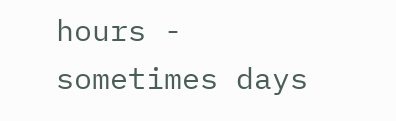hours - sometimes days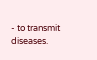- to transmit diseases.